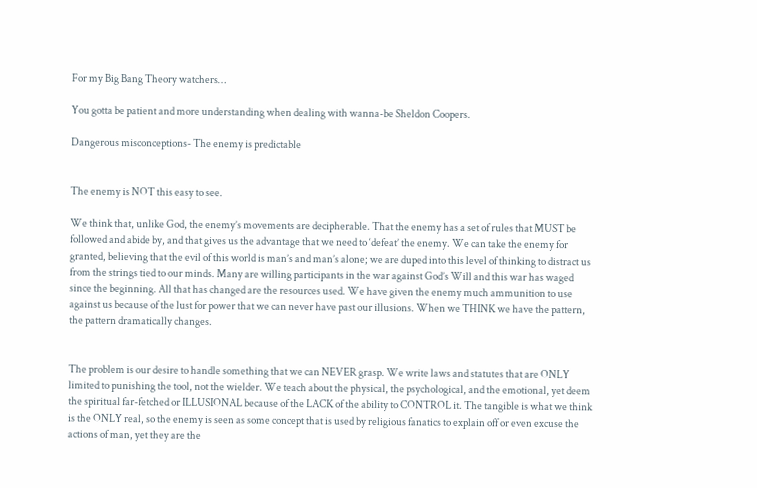For my Big Bang Theory watchers…

You gotta be patient and more understanding when dealing with wanna-be Sheldon Coopers.

Dangerous misconceptions- The enemy is predictable


The enemy is NOT this easy to see.

We think that, unlike God, the enemy’s movements are decipherable. That the enemy has a set of rules that MUST be followed and abide by, and that gives us the advantage that we need to ‘defeat’ the enemy. We can take the enemy for granted, believing that the evil of this world is man’s and man’s alone; we are duped into this level of thinking to distract us from the strings tied to our minds. Many are willing participants in the war against God’s Will and this war has waged since the beginning. All that has changed are the resources used. We have given the enemy much ammunition to use against us because of the lust for power that we can never have past our illusions. When we THINK we have the pattern, the pattern dramatically changes.


The problem is our desire to handle something that we can NEVER grasp. We write laws and statutes that are ONLY limited to punishing the tool, not the wielder. We teach about the physical, the psychological, and the emotional, yet deem the spiritual far-fetched or ILLUSIONAL because of the LACK of the ability to CONTROL it. The tangible is what we think is the ONLY real, so the enemy is seen as some concept that is used by religious fanatics to explain off or even excuse the actions of man, yet they are the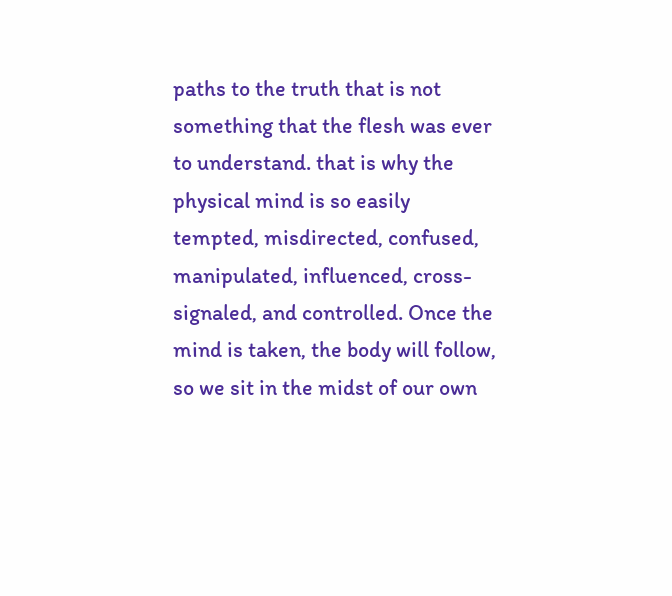paths to the truth that is not something that the flesh was ever to understand. that is why the physical mind is so easily tempted, misdirected, confused, manipulated, influenced, cross-signaled, and controlled. Once the mind is taken, the body will follow, so we sit in the midst of our own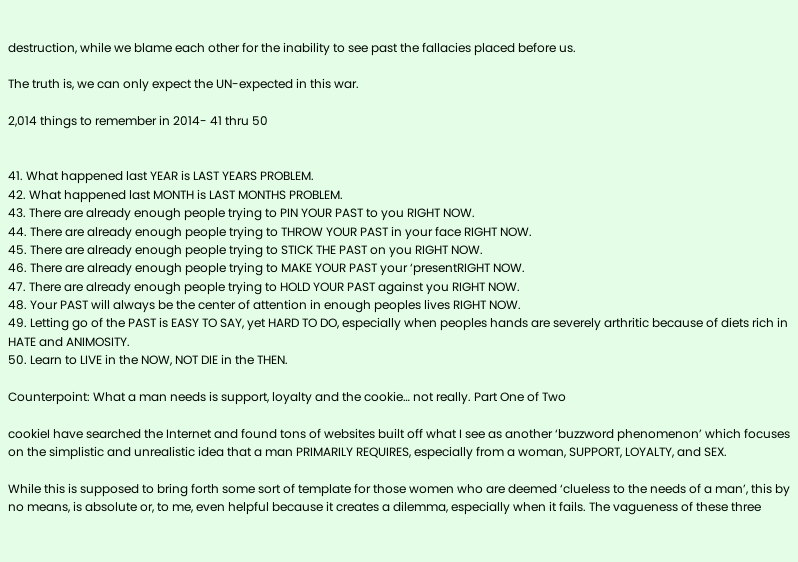destruction, while we blame each other for the inability to see past the fallacies placed before us.

The truth is, we can only expect the UN-expected in this war.

2,014 things to remember in 2014- 41 thru 50


41. What happened last YEAR is LAST YEARS PROBLEM.
42. What happened last MONTH is LAST MONTHS PROBLEM.
43. There are already enough people trying to PIN YOUR PAST to you RIGHT NOW.
44. There are already enough people trying to THROW YOUR PAST in your face RIGHT NOW.
45. There are already enough people trying to STICK THE PAST on you RIGHT NOW.
46. There are already enough people trying to MAKE YOUR PAST your ‘presentRIGHT NOW.
47. There are already enough people trying to HOLD YOUR PAST against you RIGHT NOW.
48. Your PAST will always be the center of attention in enough peoples lives RIGHT NOW.
49. Letting go of the PAST is EASY TO SAY, yet HARD TO DO, especially when peoples hands are severely arthritic because of diets rich in HATE and ANIMOSITY.
50. Learn to LIVE in the NOW, NOT DIE in the THEN.

Counterpoint: What a man needs is support, loyalty and the cookie… not really. Part One of Two

cookieI have searched the Internet and found tons of websites built off what I see as another ‘buzzword phenomenon’ which focuses on the simplistic and unrealistic idea that a man PRIMARILY REQUIRES, especially from a woman, SUPPORT, LOYALTY, and SEX.

While this is supposed to bring forth some sort of template for those women who are deemed ‘clueless to the needs of a man’, this by no means, is absolute or, to me, even helpful because it creates a dilemma, especially when it fails. The vagueness of these three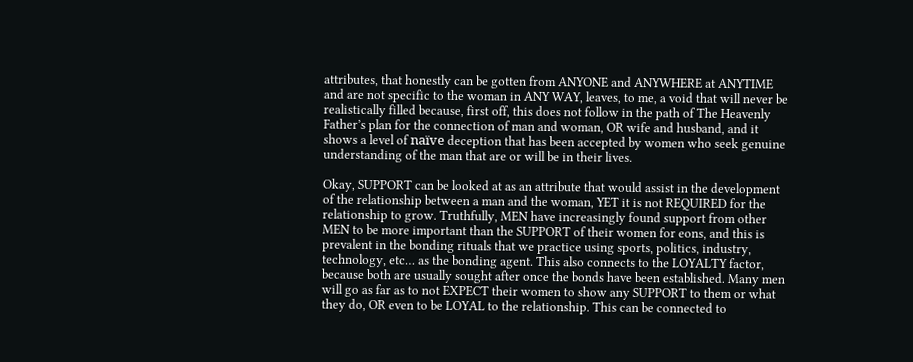attributes, that honestly can be gotten from ANYONE and ANYWHERE at ANYTIME and are not specific to the woman in ANY WAY, leaves, to me, a void that will never be realistically filled because, first off, this does not follow in the path of The Heavenly Father’s plan for the connection of man and woman, OR wife and husband, and it shows a level of naïve deception that has been accepted by women who seek genuine understanding of the man that are or will be in their lives.

Okay, SUPPORT can be looked at as an attribute that would assist in the development of the relationship between a man and the woman, YET it is not REQUIRED for the relationship to grow. Truthfully, MEN have increasingly found support from other MEN to be more important than the SUPPORT of their women for eons, and this is prevalent in the bonding rituals that we practice using sports, politics, industry, technology, etc… as the bonding agent. This also connects to the LOYALTY factor, because both are usually sought after once the bonds have been established. Many men will go as far as to not EXPECT their women to show any SUPPORT to them or what they do, OR even to be LOYAL to the relationship. This can be connected to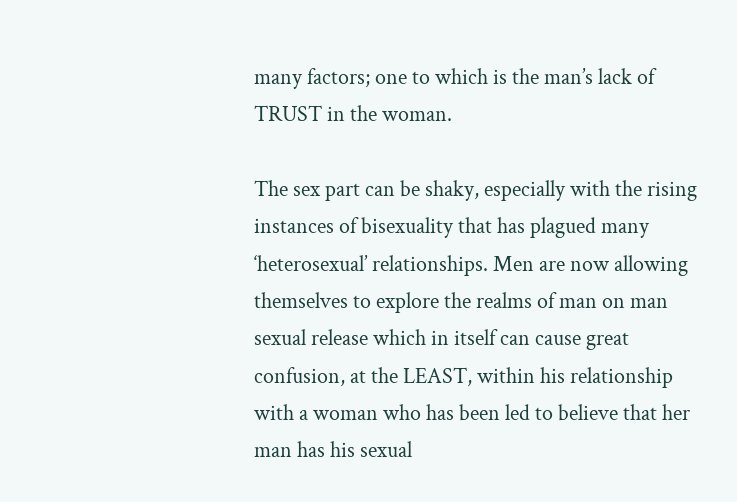many factors; one to which is the man’s lack of TRUST in the woman.

The sex part can be shaky, especially with the rising instances of bisexuality that has plagued many ‘heterosexual’ relationships. Men are now allowing themselves to explore the realms of man on man sexual release which in itself can cause great confusion, at the LEAST, within his relationship with a woman who has been led to believe that her man has his sexual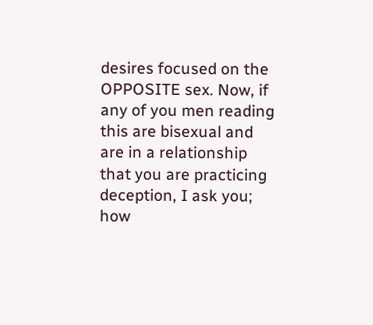desires focused on the OPPOSITE sex. Now, if any of you men reading this are bisexual and are in a relationship that you are practicing deception, I ask you; how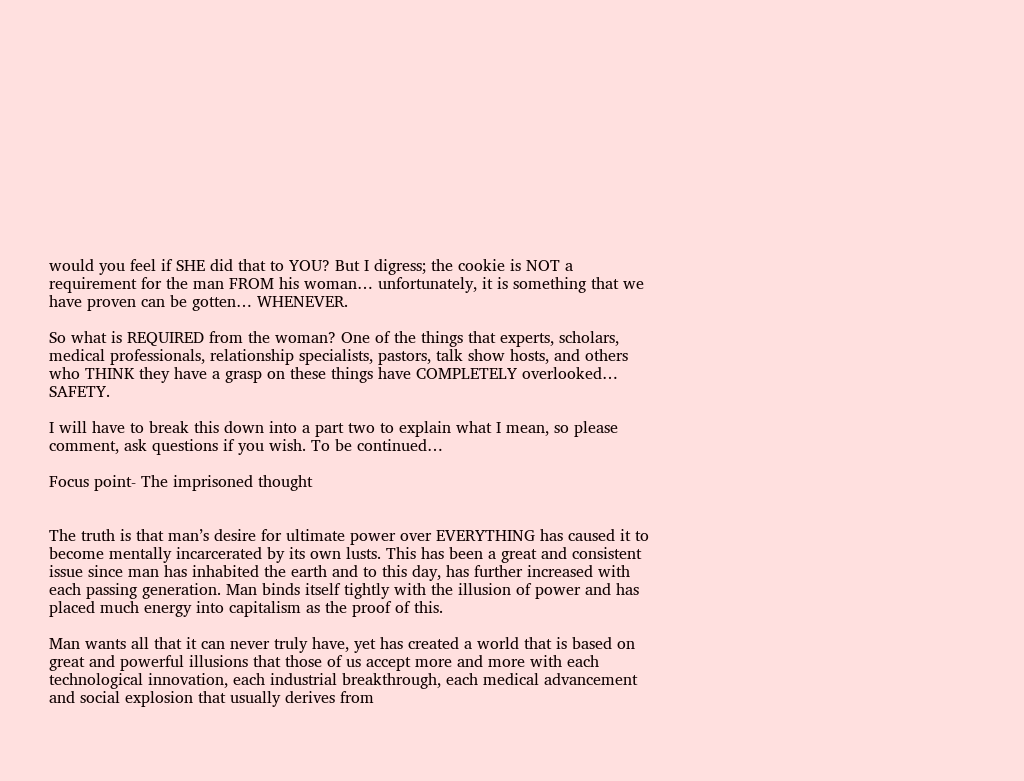would you feel if SHE did that to YOU? But I digress; the cookie is NOT a requirement for the man FROM his woman… unfortunately, it is something that we have proven can be gotten… WHENEVER.

So what is REQUIRED from the woman? One of the things that experts, scholars, medical professionals, relationship specialists, pastors, talk show hosts, and others who THINK they have a grasp on these things have COMPLETELY overlooked… SAFETY.

I will have to break this down into a part two to explain what I mean, so please comment, ask questions if you wish. To be continued…

Focus point- The imprisoned thought


The truth is that man’s desire for ultimate power over EVERYTHING has caused it to become mentally incarcerated by its own lusts. This has been a great and consistent issue since man has inhabited the earth and to this day, has further increased with each passing generation. Man binds itself tightly with the illusion of power and has placed much energy into capitalism as the proof of this.

Man wants all that it can never truly have, yet has created a world that is based on great and powerful illusions that those of us accept more and more with each technological innovation, each industrial breakthrough, each medical advancement and social explosion that usually derives from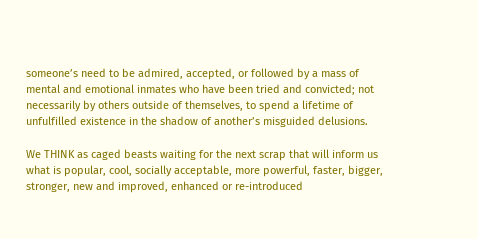someone’s need to be admired, accepted, or followed by a mass of mental and emotional inmates who have been tried and convicted; not necessarily by others outside of themselves, to spend a lifetime of unfulfilled existence in the shadow of another’s misguided delusions.

We THINK as caged beasts waiting for the next scrap that will inform us what is popular, cool, socially acceptable, more powerful, faster, bigger, stronger, new and improved, enhanced or re-introduced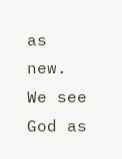as new. We see God as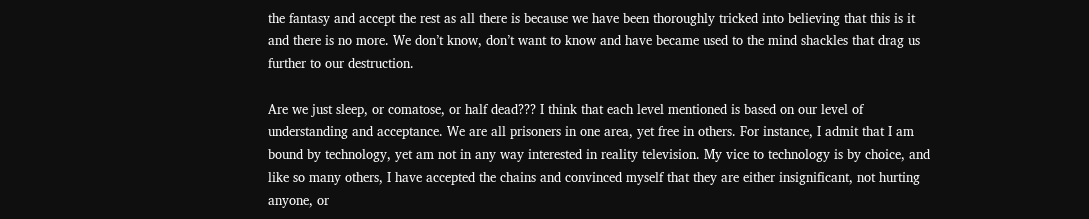the fantasy and accept the rest as all there is because we have been thoroughly tricked into believing that this is it and there is no more. We don’t know, don’t want to know and have became used to the mind shackles that drag us further to our destruction.

Are we just sleep, or comatose, or half dead??? I think that each level mentioned is based on our level of understanding and acceptance. We are all prisoners in one area, yet free in others. For instance, I admit that I am bound by technology, yet am not in any way interested in reality television. My vice to technology is by choice, and like so many others, I have accepted the chains and convinced myself that they are either insignificant, not hurting anyone, or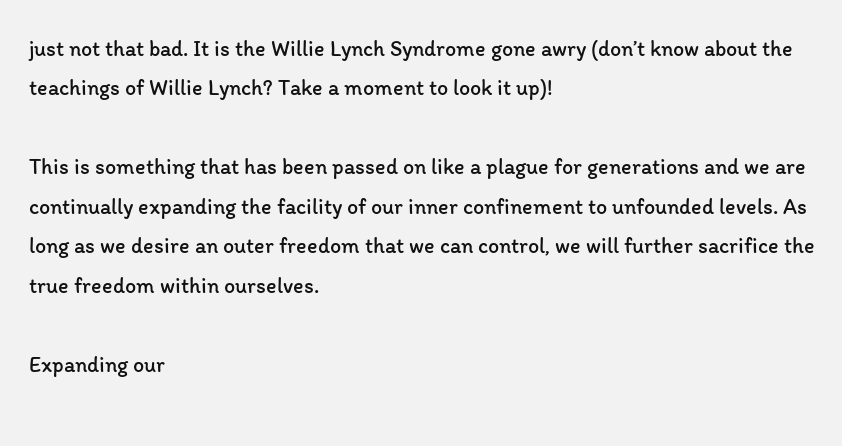just not that bad. It is the Willie Lynch Syndrome gone awry (don’t know about the teachings of Willie Lynch? Take a moment to look it up)!

This is something that has been passed on like a plague for generations and we are continually expanding the facility of our inner confinement to unfounded levels. As long as we desire an outer freedom that we can control, we will further sacrifice the true freedom within ourselves.

Expanding our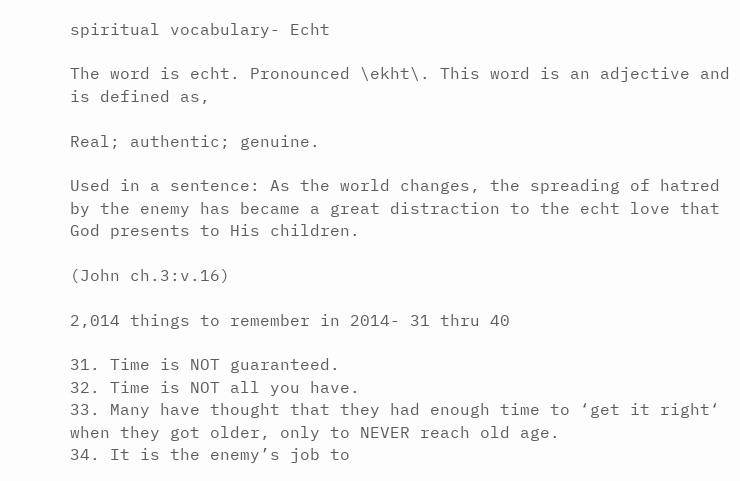spiritual vocabulary- Echt

The word is echt. Pronounced \ekht\. This word is an adjective and is defined as,

Real; authentic; genuine.

Used in a sentence: As the world changes, the spreading of hatred by the enemy has became a great distraction to the echt love that God presents to His children.

(John ch.3:v.16)

2,014 things to remember in 2014- 31 thru 40

31. Time is NOT guaranteed.
32. Time is NOT all you have.
33. Many have thought that they had enough time to ‘get it right‘ when they got older, only to NEVER reach old age.
34. It is the enemy’s job to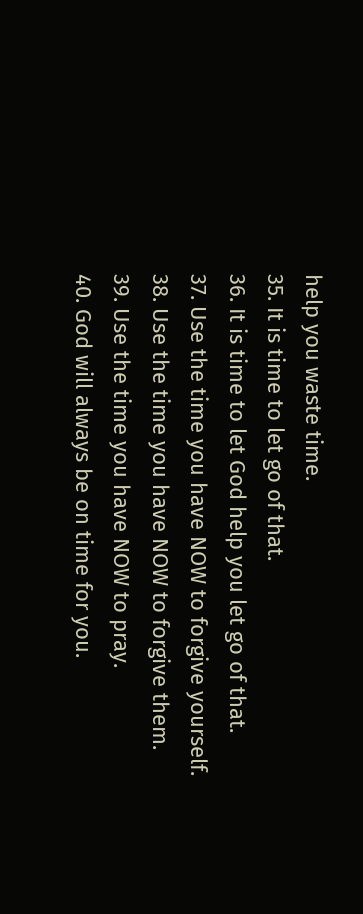help you waste time.
35. It is time to let go of that.
36. It is time to let God help you let go of that.
37. Use the time you have NOW to forgive yourself.
38. Use the time you have NOW to forgive them.
39. Use the time you have NOW to pray.
40. God will always be on time for you.